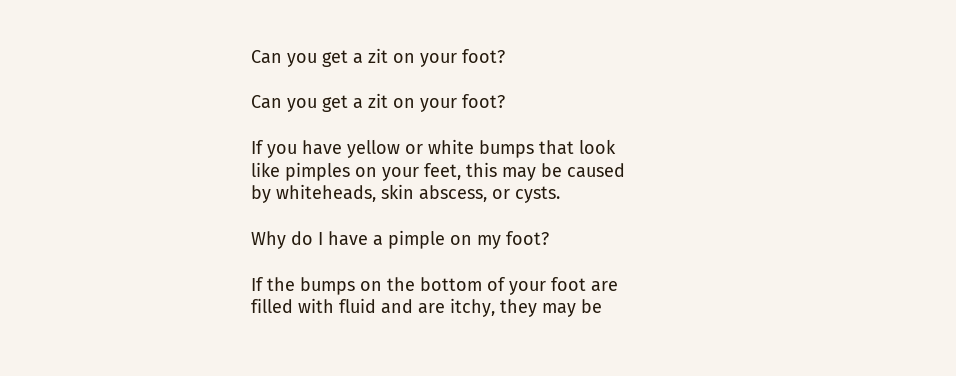Can you get a zit on your foot?

Can you get a zit on your foot?

If you have yellow or white bumps that look like pimples on your feet, this may be caused by whiteheads, skin abscess, or cysts.

Why do I have a pimple on my foot?

If the bumps on the bottom of your foot are filled with fluid and are itchy, they may be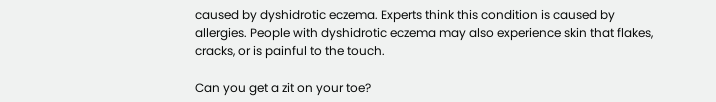caused by dyshidrotic eczema. Experts think this condition is caused by allergies. People with dyshidrotic eczema may also experience skin that flakes, cracks, or is painful to the touch.

Can you get a zit on your toe?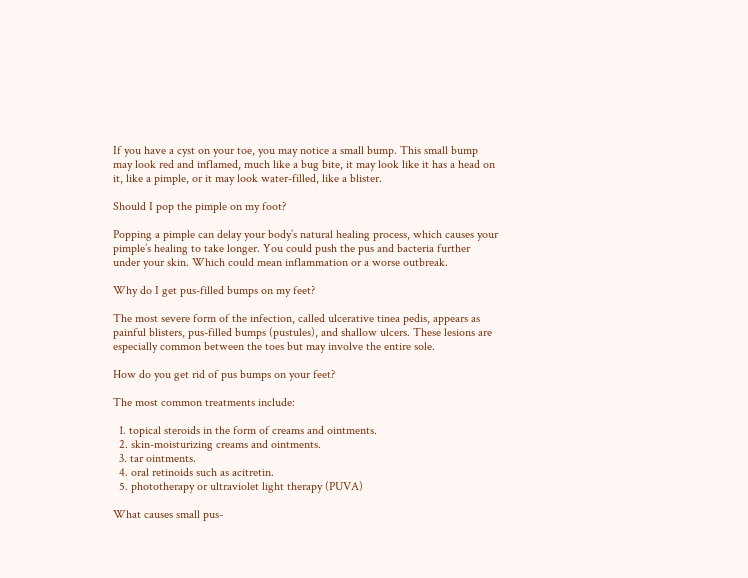If you have a cyst on your toe, you may notice a small bump. This small bump may look red and inflamed, much like a bug bite, it may look like it has a head on it, like a pimple, or it may look water-filled, like a blister.

Should I pop the pimple on my foot?

Popping a pimple can delay your body’s natural healing process, which causes your pimple’s healing to take longer. You could push the pus and bacteria further under your skin. Which could mean inflammation or a worse outbreak.

Why do I get pus-filled bumps on my feet?

The most severe form of the infection, called ulcerative tinea pedis, appears as painful blisters, pus-filled bumps (pustules), and shallow ulcers. These lesions are especially common between the toes but may involve the entire sole.

How do you get rid of pus bumps on your feet?

The most common treatments include:

  1. topical steroids in the form of creams and ointments.
  2. skin-moisturizing creams and ointments.
  3. tar ointments.
  4. oral retinoids such as acitretin.
  5. phototherapy or ultraviolet light therapy (PUVA)

What causes small pus-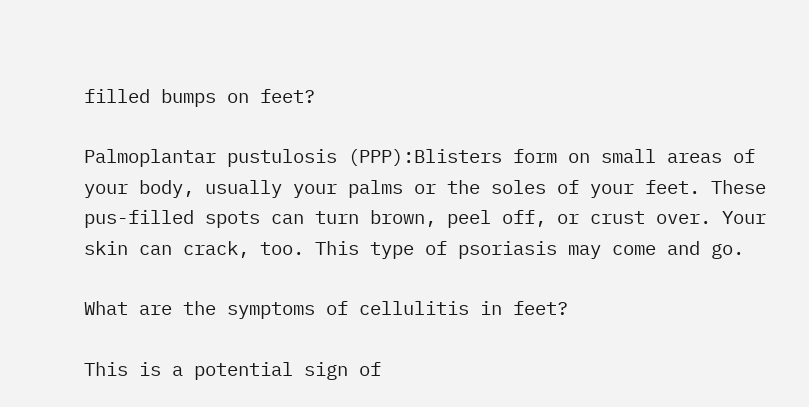filled bumps on feet?

Palmoplantar pustulosis (PPP):Blisters form on small areas of your body, usually your palms or the soles of your feet. These pus-filled spots can turn brown, peel off, or crust over. Your skin can crack, too. This type of psoriasis may come and go.

What are the symptoms of cellulitis in feet?

This is a potential sign of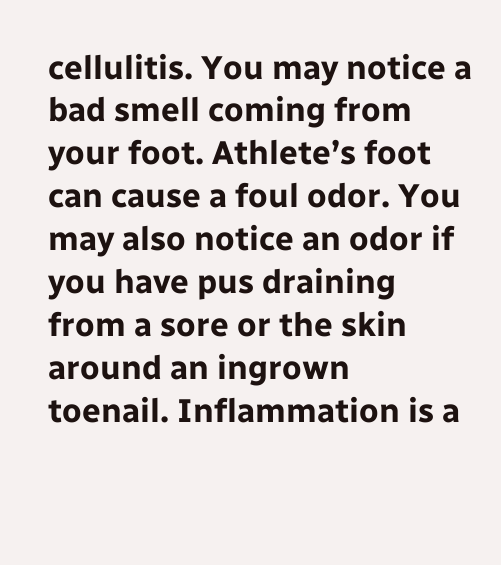cellulitis. You may notice a bad smell coming from your foot. Athlete’s foot can cause a foul odor. You may also notice an odor if you have pus draining from a sore or the skin around an ingrown toenail. Inflammation is a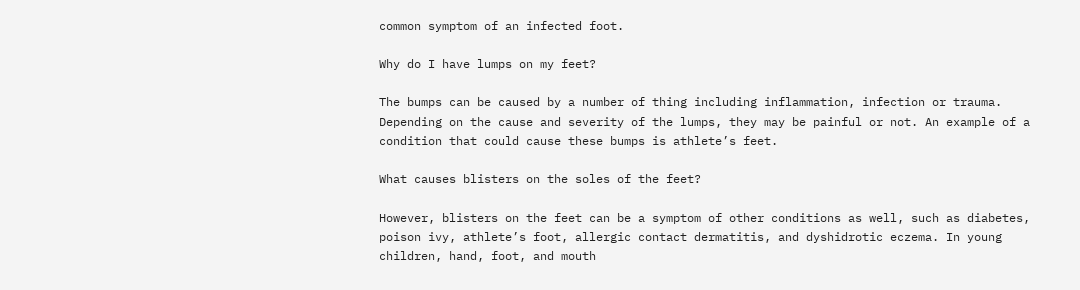common symptom of an infected foot.

Why do I have lumps on my feet?

The bumps can be caused by a number of thing including inflammation, infection or trauma. Depending on the cause and severity of the lumps, they may be painful or not. An example of a condition that could cause these bumps is athlete’s feet.

What causes blisters on the soles of the feet?

However, blisters on the feet can be a symptom of other conditions as well, such as diabetes, poison ivy, athlete’s foot, allergic contact dermatitis, and dyshidrotic eczema. In young children, hand, foot, and mouth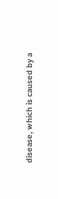disease, which is caused by a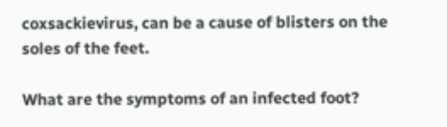coxsackievirus, can be a cause of blisters on the soles of the feet.

What are the symptoms of an infected foot?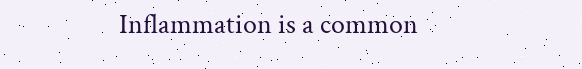Inflammation is a common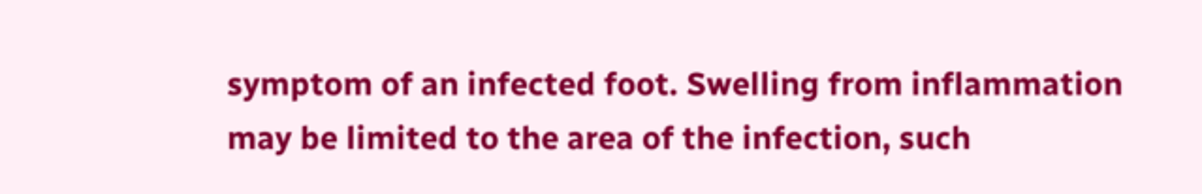symptom of an infected foot. Swelling from inflammation may be limited to the area of the infection, such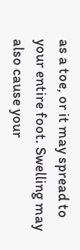as a toe, or it may spread to your entire foot. Swelling may also cause your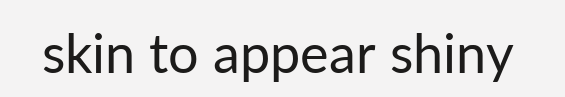skin to appear shiny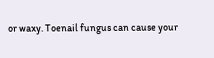or waxy. Toenail fungus can cause your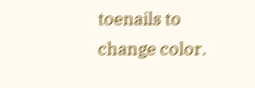toenails to change color.